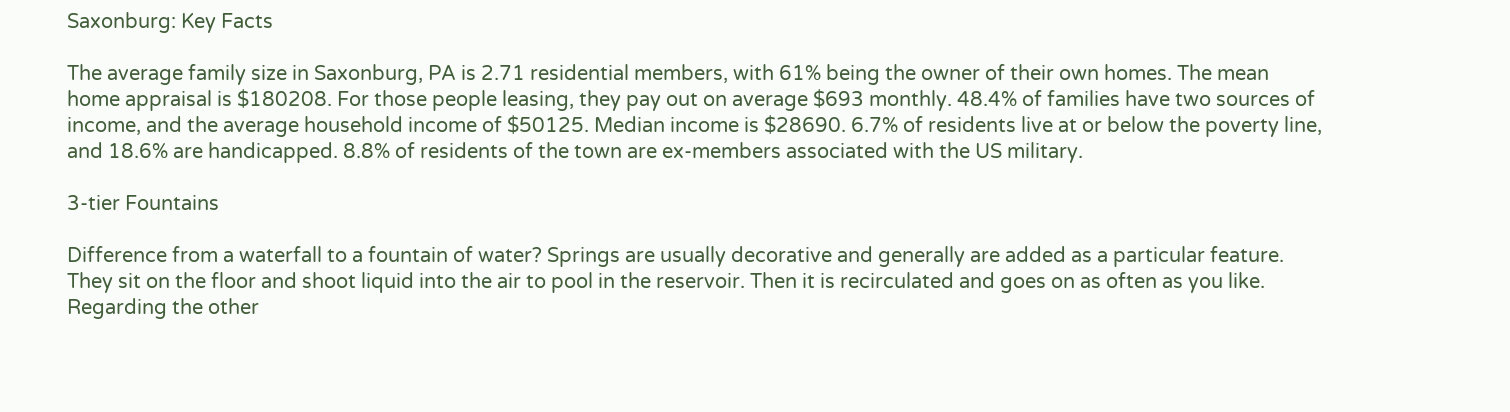Saxonburg: Key Facts

The average family size in Saxonburg, PA is 2.71 residential members, with 61% being the owner of their own homes. The mean home appraisal is $180208. For those people leasing, they pay out on average $693 monthly. 48.4% of families have two sources of income, and the average household income of $50125. Median income is $28690. 6.7% of residents live at or below the poverty line, and 18.6% are handicapped. 8.8% of residents of the town are ex-members associated with the US military.

3-tier Fountains

Difference from a waterfall to a fountain of water? Springs are usually decorative and generally are added as a particular feature. They sit on the floor and shoot liquid into the air to pool in the reservoir. Then it is recirculated and goes on as often as you like. Regarding the other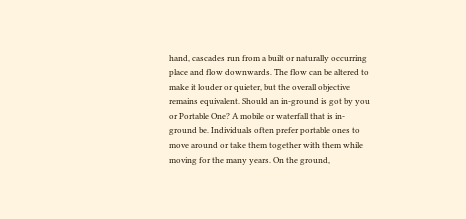hand, cascades run from a built or naturally occurring place and flow downwards. The flow can be altered to make it louder or quieter, but the overall objective remains equivalent. Should an in-ground is got by you or Portable One? A mobile or waterfall that is in-ground be. Individuals often prefer portable ones to move around or take them together with them while moving for the many years. On the ground,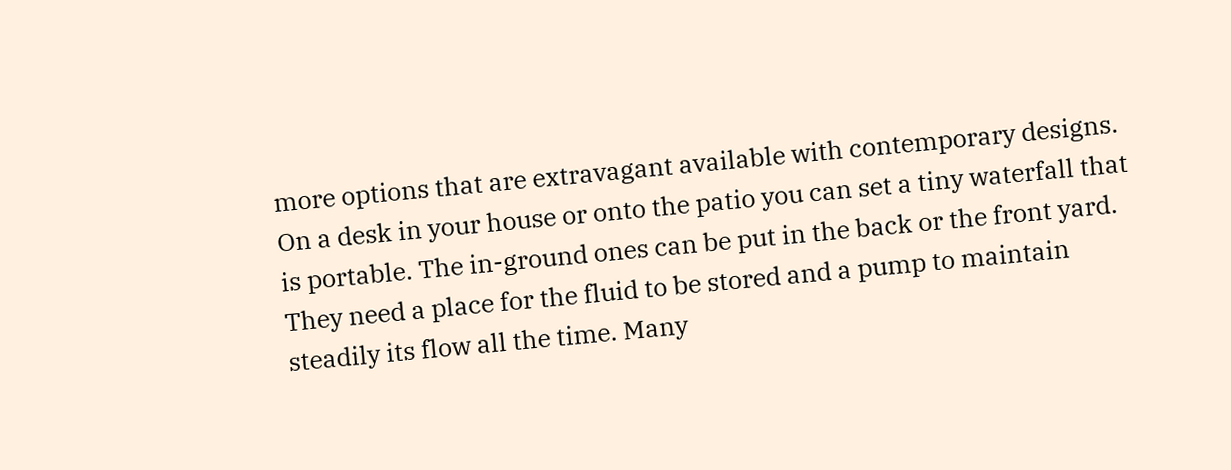more options that are extravagant available with contemporary designs. On a desk in your house or onto the patio you can set a tiny waterfall that is portable. The in-ground ones can be put in the back or the front yard. They need a place for the fluid to be stored and a pump to maintain steadily its flow all the time. Many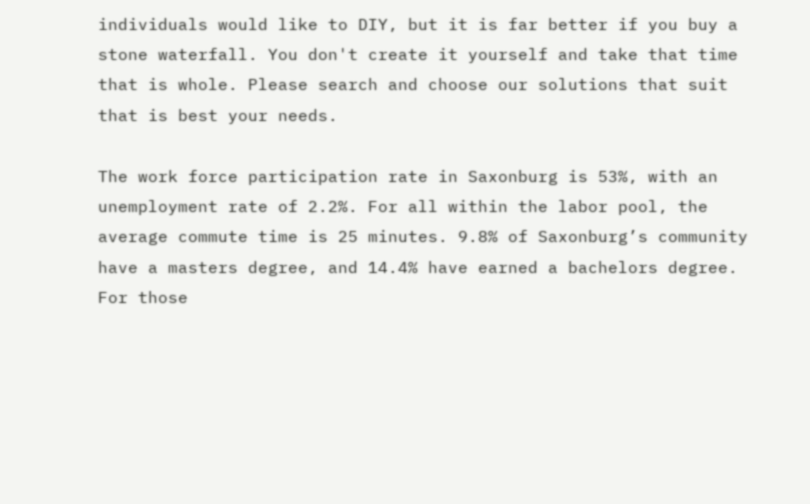individuals would like to DIY, but it is far better if you buy a stone waterfall. You don't create it yourself and take that time that is whole. Please search and choose our solutions that suit that is best your needs.

The work force participation rate in Saxonburg is 53%, with an unemployment rate of 2.2%. For all within the labor pool, the average commute time is 25 minutes. 9.8% of Saxonburg’s community have a masters degree, and 14.4% have earned a bachelors degree. For those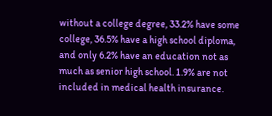without a college degree, 33.2% have some college, 36.5% have a high school diploma, and only 6.2% have an education not as much as senior high school. 1.9% are not included in medical health insurance.